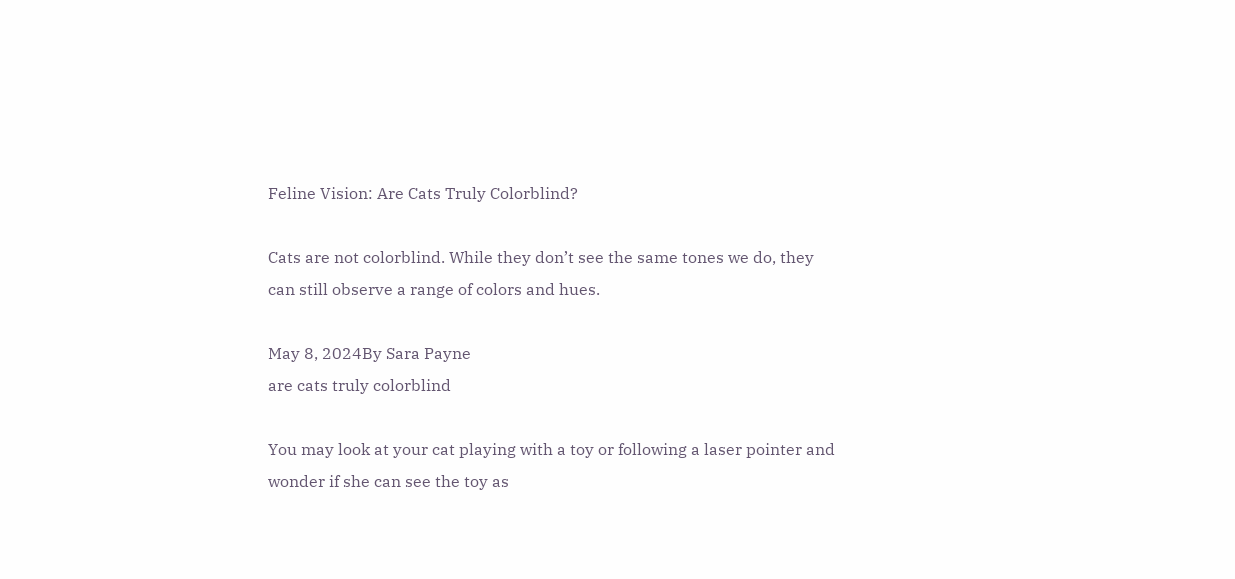Feline Vision: Are Cats Truly Colorblind?

Cats are not colorblind. While they don’t see the same tones we do, they can still observe a range of colors and hues.

May 8, 2024By Sara Payne
are cats truly colorblind

You may look at your cat playing with a toy or following a laser pointer and wonder if she can see the toy as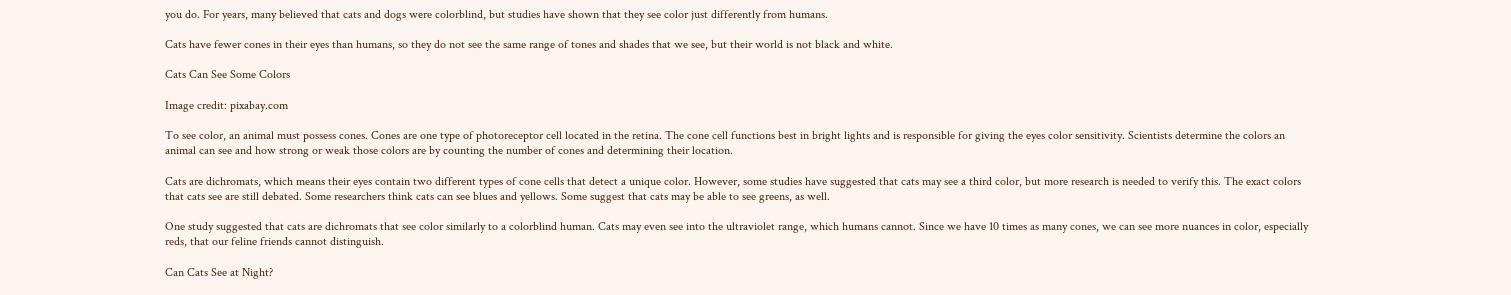you do. For years, many believed that cats and dogs were colorblind, but studies have shown that they see color just differently from humans.

Cats have fewer cones in their eyes than humans, so they do not see the same range of tones and shades that we see, but their world is not black and white.

Cats Can See Some Colors

Image credit: pixabay.com

To see color, an animal must possess cones. Cones are one type of photoreceptor cell located in the retina. The cone cell functions best in bright lights and is responsible for giving the eyes color sensitivity. Scientists determine the colors an animal can see and how strong or weak those colors are by counting the number of cones and determining their location.

Cats are dichromats, which means their eyes contain two different types of cone cells that detect a unique color. However, some studies have suggested that cats may see a third color, but more research is needed to verify this. The exact colors that cats see are still debated. Some researchers think cats can see blues and yellows. Some suggest that cats may be able to see greens, as well.

One study suggested that cats are dichromats that see color similarly to a colorblind human. Cats may even see into the ultraviolet range, which humans cannot. Since we have 10 times as many cones, we can see more nuances in color, especially reds, that our feline friends cannot distinguish.

Can Cats See at Night?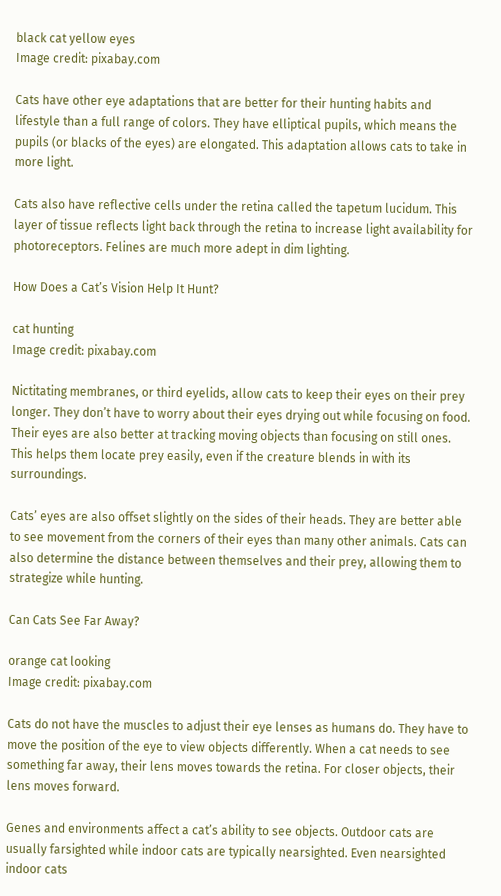black cat yellow eyes
Image credit: pixabay.com

Cats have other eye adaptations that are better for their hunting habits and lifestyle than a full range of colors. They have elliptical pupils, which means the pupils (or blacks of the eyes) are elongated. This adaptation allows cats to take in more light.

Cats also have reflective cells under the retina called the tapetum lucidum. This layer of tissue reflects light back through the retina to increase light availability for photoreceptors. Felines are much more adept in dim lighting.

How Does a Cat’s Vision Help It Hunt?

cat hunting
Image credit: pixabay.com

Nictitating membranes, or third eyelids, allow cats to keep their eyes on their prey longer. They don’t have to worry about their eyes drying out while focusing on food. Their eyes are also better at tracking moving objects than focusing on still ones. This helps them locate prey easily, even if the creature blends in with its surroundings.

Cats’ eyes are also offset slightly on the sides of their heads. They are better able to see movement from the corners of their eyes than many other animals. Cats can also determine the distance between themselves and their prey, allowing them to strategize while hunting.

Can Cats See Far Away?

orange cat looking
Image credit: pixabay.com

Cats do not have the muscles to adjust their eye lenses as humans do. They have to move the position of the eye to view objects differently. When a cat needs to see something far away, their lens moves towards the retina. For closer objects, their lens moves forward.

Genes and environments affect a cat’s ability to see objects. Outdoor cats are usually farsighted while indoor cats are typically nearsighted. Even nearsighted indoor cats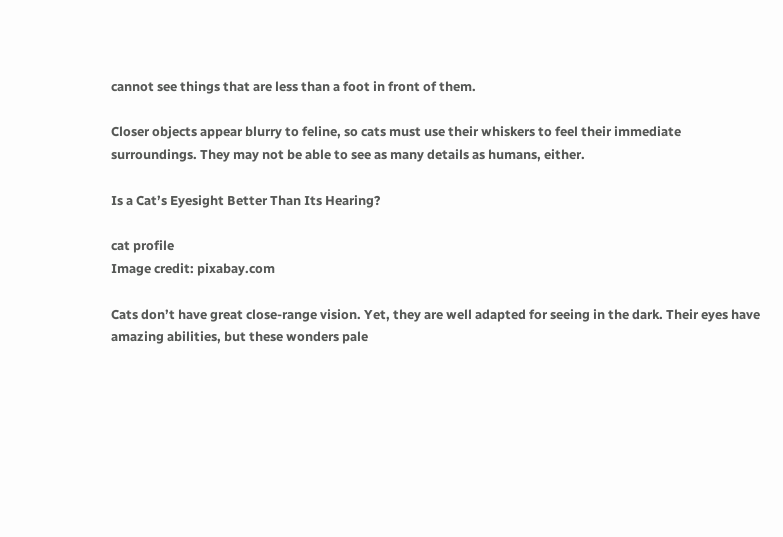cannot see things that are less than a foot in front of them.

Closer objects appear blurry to feline, so cats must use their whiskers to feel their immediate surroundings. They may not be able to see as many details as humans, either.

Is a Cat’s Eyesight Better Than Its Hearing?

cat profile
Image credit: pixabay.com

Cats don’t have great close-range vision. Yet, they are well adapted for seeing in the dark. Their eyes have amazing abilities, but these wonders pale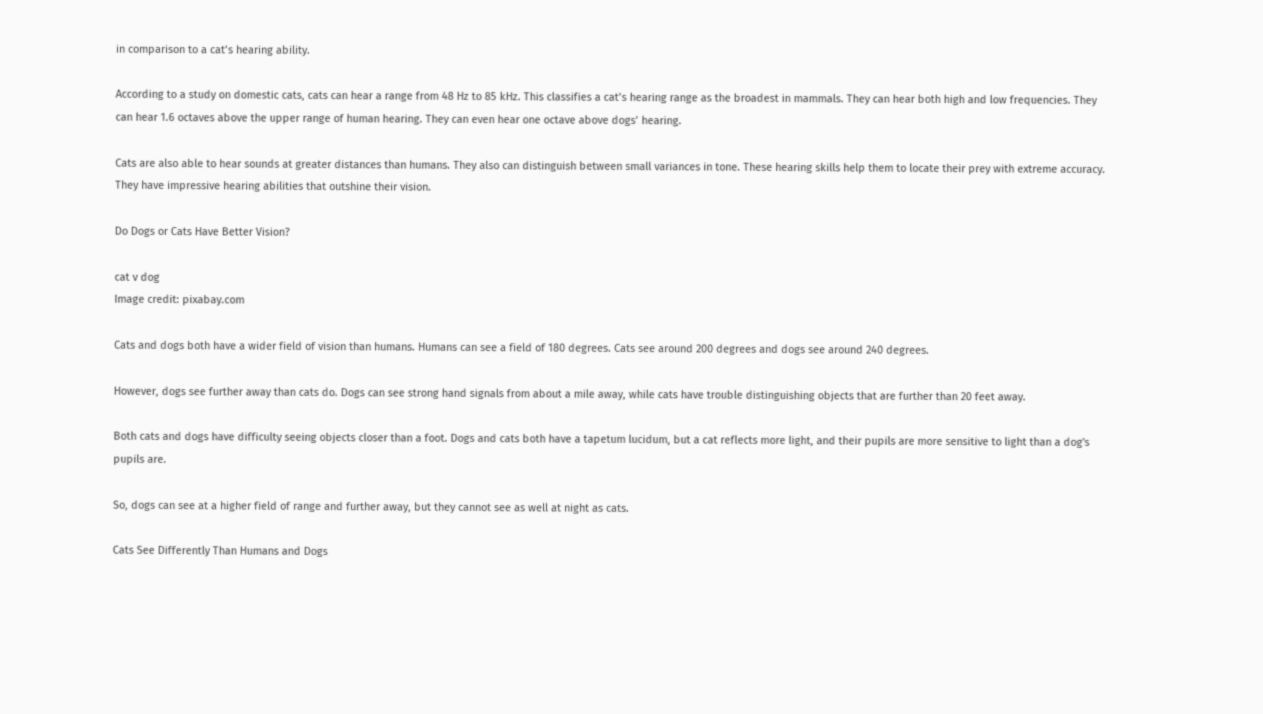in comparison to a cat’s hearing ability.

According to a study on domestic cats, cats can hear a range from 48 Hz to 85 kHz. This classifies a cat’s hearing range as the broadest in mammals. They can hear both high and low frequencies. They can hear 1.6 octaves above the upper range of human hearing. They can even hear one octave above dogs’ hearing.

Cats are also able to hear sounds at greater distances than humans. They also can distinguish between small variances in tone. These hearing skills help them to locate their prey with extreme accuracy. They have impressive hearing abilities that outshine their vision.

Do Dogs or Cats Have Better Vision?

cat v dog
Image credit: pixabay.com

Cats and dogs both have a wider field of vision than humans. Humans can see a field of 180 degrees. Cats see around 200 degrees and dogs see around 240 degrees.

However, dogs see further away than cats do. Dogs can see strong hand signals from about a mile away, while cats have trouble distinguishing objects that are further than 20 feet away.

Both cats and dogs have difficulty seeing objects closer than a foot. Dogs and cats both have a tapetum lucidum, but a cat reflects more light, and their pupils are more sensitive to light than a dog's pupils are.

So, dogs can see at a higher field of range and further away, but they cannot see as well at night as cats.

Cats See Differently Than Humans and Dogs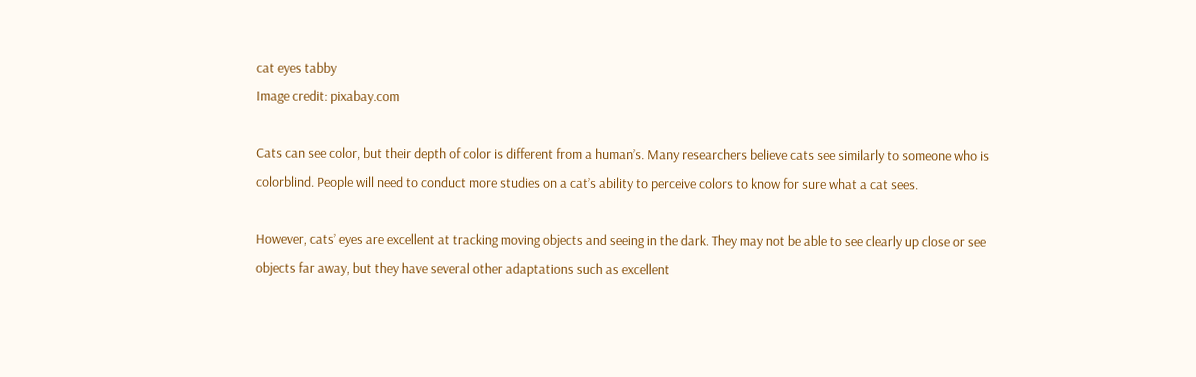cat eyes tabby
Image credit: pixabay.com

Cats can see color, but their depth of color is different from a human’s. Many researchers believe cats see similarly to someone who is colorblind. People will need to conduct more studies on a cat’s ability to perceive colors to know for sure what a cat sees.

However, cats’ eyes are excellent at tracking moving objects and seeing in the dark. They may not be able to see clearly up close or see objects far away, but they have several other adaptations such as excellent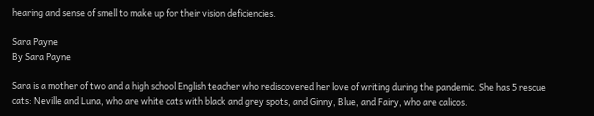hearing and sense of smell to make up for their vision deficiencies.

Sara Payne
By Sara Payne

Sara is a mother of two and a high school English teacher who rediscovered her love of writing during the pandemic. She has 5 rescue cats: Neville and Luna, who are white cats with black and grey spots, and Ginny, Blue, and Fairy, who are calicos.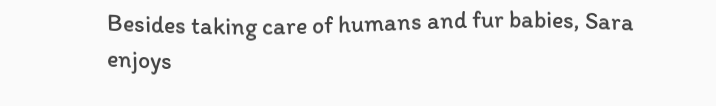Besides taking care of humans and fur babies, Sara enjoys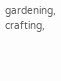gardening, crafting,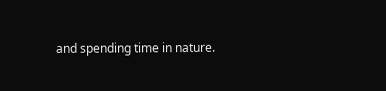and spending time in nature.